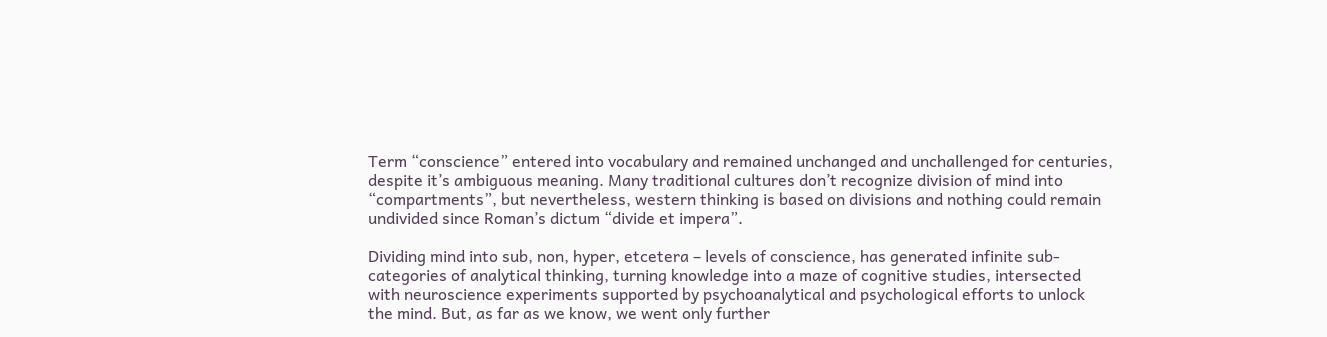Term “conscience” entered into vocabulary and remained unchanged and unchallenged for centuries, despite it’s ambiguous meaning. Many traditional cultures don’t recognize division of mind into “compartments”, but nevertheless, western thinking is based on divisions and nothing could remain undivided since Roman’s dictum “divide et impera”.

Dividing mind into sub, non, hyper, etcetera – levels of conscience, has generated infinite sub-categories of analytical thinking, turning knowledge into a maze of cognitive studies, intersected with neuroscience experiments supported by psychoanalytical and psychological efforts to unlock the mind. But, as far as we know, we went only further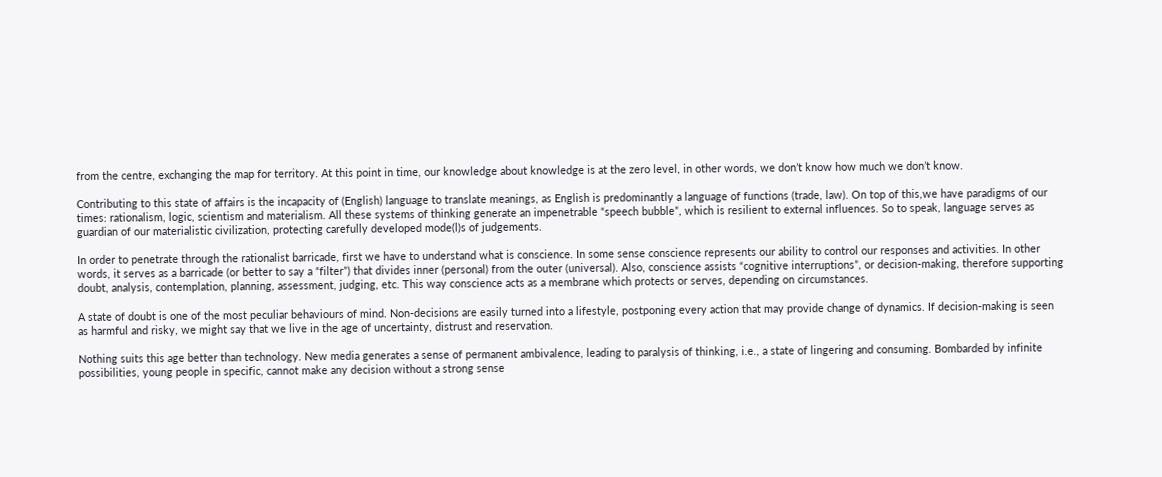from the centre, exchanging the map for territory. At this point in time, our knowledge about knowledge is at the zero level, in other words, we don’t know how much we don’t know.

Contributing to this state of affairs is the incapacity of (English) language to translate meanings, as English is predominantly a language of functions (trade, law). On top of this,we have paradigms of our times: rationalism, logic, scientism and materialism. All these systems of thinking generate an impenetrable “speech bubble”, which is resilient to external influences. So to speak, language serves as guardian of our materialistic civilization, protecting carefully developed mode(l)s of judgements.

In order to penetrate through the rationalist barricade, first we have to understand what is conscience. In some sense conscience represents our ability to control our responses and activities. In other words, it serves as a barricade (or better to say a “filter”) that divides inner (personal) from the outer (universal). Also, conscience assists “cognitive interruptions”, or decision-making, therefore supporting doubt, analysis, contemplation, planning, assessment, judging, etc. This way conscience acts as a membrane which protects or serves, depending on circumstances.

A state of doubt is one of the most peculiar behaviours of mind. Non-decisions are easily turned into a lifestyle, postponing every action that may provide change of dynamics. If decision-making is seen as harmful and risky, we might say that we live in the age of uncertainty, distrust and reservation.

Nothing suits this age better than technology. New media generates a sense of permanent ambivalence, leading to paralysis of thinking, i.e., a state of lingering and consuming. Bombarded by infinite possibilities, young people in specific, cannot make any decision without a strong sense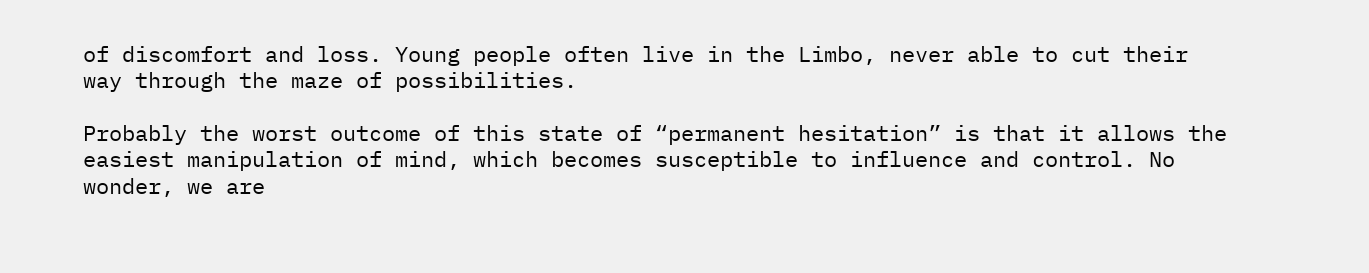of discomfort and loss. Young people often live in the Limbo, never able to cut their way through the maze of possibilities.

Probably the worst outcome of this state of “permanent hesitation” is that it allows the easiest manipulation of mind, which becomes susceptible to influence and control. No wonder, we are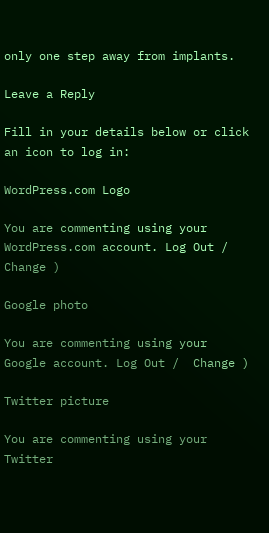only one step away from implants.

Leave a Reply

Fill in your details below or click an icon to log in:

WordPress.com Logo

You are commenting using your WordPress.com account. Log Out /  Change )

Google photo

You are commenting using your Google account. Log Out /  Change )

Twitter picture

You are commenting using your Twitter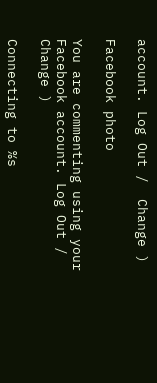account. Log Out /  Change )

Facebook photo

You are commenting using your Facebook account. Log Out /  Change )

Connecting to %s